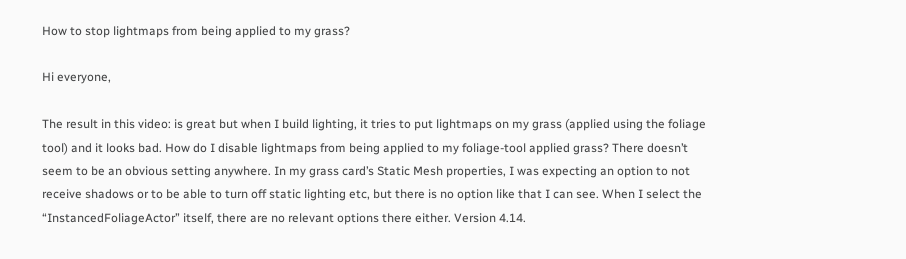How to stop lightmaps from being applied to my grass?

Hi everyone,

The result in this video: is great but when I build lighting, it tries to put lightmaps on my grass (applied using the foliage tool) and it looks bad. How do I disable lightmaps from being applied to my foliage-tool applied grass? There doesn’t seem to be an obvious setting anywhere. In my grass card’s Static Mesh properties, I was expecting an option to not receive shadows or to be able to turn off static lighting etc, but there is no option like that I can see. When I select the “InstancedFoliageActor” itself, there are no relevant options there either. Version 4.14.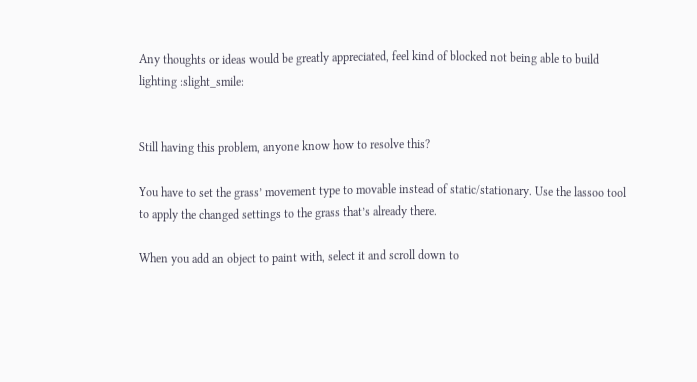Any thoughts or ideas would be greatly appreciated, feel kind of blocked not being able to build lighting :slight_smile:


Still having this problem, anyone know how to resolve this?

You have to set the grass’ movement type to movable instead of static/stationary. Use the lassoo tool to apply the changed settings to the grass that’s already there.

When you add an object to paint with, select it and scroll down to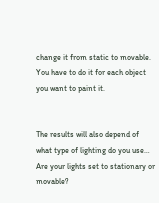change it from static to movable. You have to do it for each object you want to paint it.


The results will also depend of what type of lighting do you use… Are your lights set to stationary or movable?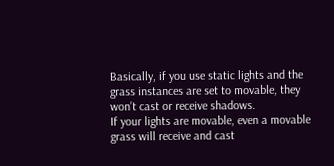Basically, if you use static lights and the grass instances are set to movable, they won’t cast or receive shadows.
If your lights are movable, even a movable grass will receive and cast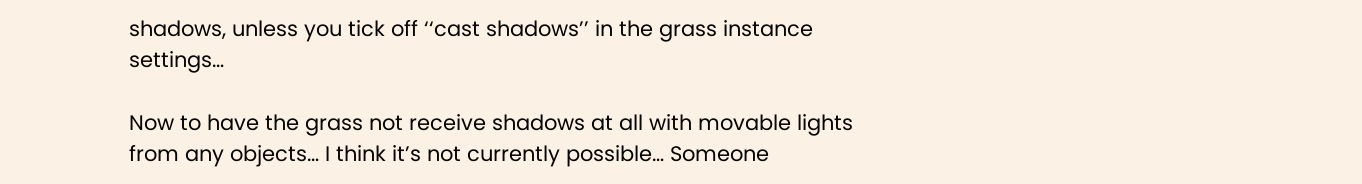shadows, unless you tick off ‘‘cast shadows’’ in the grass instance settings…

Now to have the grass not receive shadows at all with movable lights from any objects… I think it’s not currently possible… Someone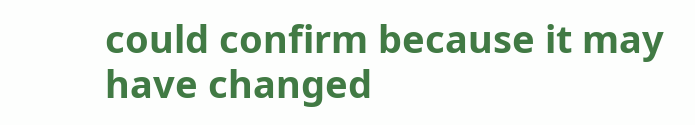could confirm because it may have changed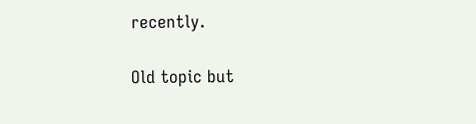recently.

Old topic but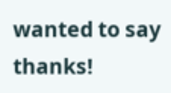wanted to say thanks!